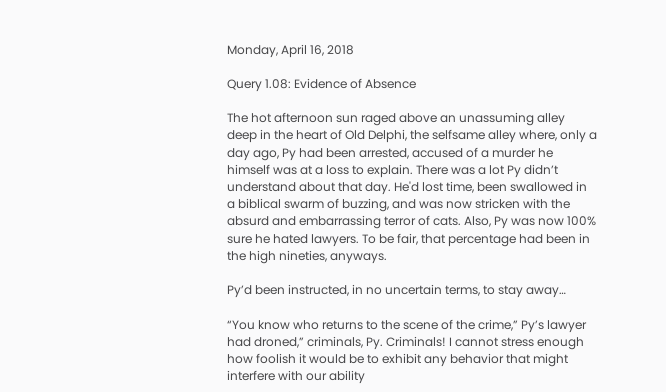Monday, April 16, 2018

Query 1.08: Evidence of Absence

The hot afternoon sun raged above an unassuming alley deep in the heart of Old Delphi, the selfsame alley where, only a day ago, Py had been arrested, accused of a murder he himself was at a loss to explain. There was a lot Py didn’t understand about that day. He'd lost time, been swallowed in a biblical swarm of buzzing, and was now stricken with the absurd and embarrassing terror of cats. Also, Py was now 100% sure he hated lawyers. To be fair, that percentage had been in the high nineties, anyways.

Py’d been instructed, in no uncertain terms, to stay away…

“You know who returns to the scene of the crime,” Py’s lawyer had droned,” criminals, Py. Criminals! I cannot stress enough how foolish it would be to exhibit any behavior that might interfere with our ability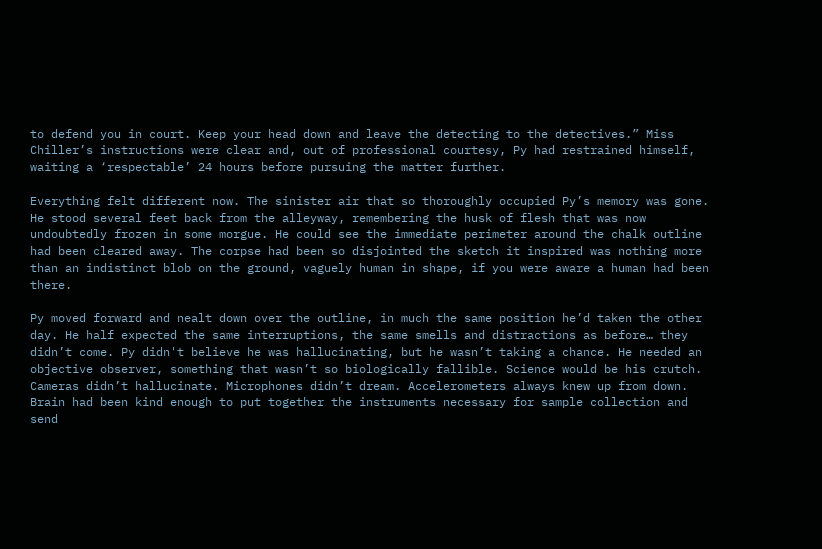to defend you in court. Keep your head down and leave the detecting to the detectives.” Miss Chiller’s instructions were clear and, out of professional courtesy, Py had restrained himself, waiting a ‘respectable’ 24 hours before pursuing the matter further.

Everything felt different now. The sinister air that so thoroughly occupied Py’s memory was gone. He stood several feet back from the alleyway, remembering the husk of flesh that was now undoubtedly frozen in some morgue. He could see the immediate perimeter around the chalk outline had been cleared away. The corpse had been so disjointed the sketch it inspired was nothing more than an indistinct blob on the ground, vaguely human in shape, if you were aware a human had been there.

Py moved forward and nealt down over the outline, in much the same position he’d taken the other day. He half expected the same interruptions, the same smells and distractions as before… they didn’t come. Py didn't believe he was hallucinating, but he wasn’t taking a chance. He needed an objective observer, something that wasn’t so biologically fallible. Science would be his crutch. Cameras didn’t hallucinate. Microphones didn’t dream. Accelerometers always knew up from down. Brain had been kind enough to put together the instruments necessary for sample collection and send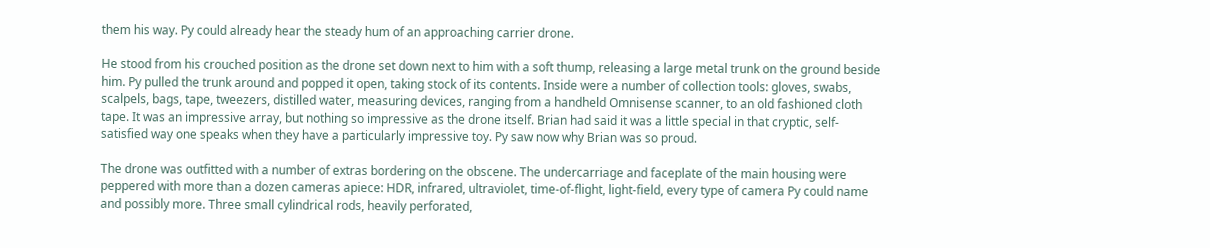them his way. Py could already hear the steady hum of an approaching carrier drone.

He stood from his crouched position as the drone set down next to him with a soft thump, releasing a large metal trunk on the ground beside him. Py pulled the trunk around and popped it open, taking stock of its contents. Inside were a number of collection tools: gloves, swabs, scalpels, bags, tape, tweezers, distilled water, measuring devices, ranging from a handheld Omnisense scanner, to an old fashioned cloth tape. It was an impressive array, but nothing so impressive as the drone itself. Brian had said it was a little special in that cryptic, self-satisfied way one speaks when they have a particularly impressive toy. Py saw now why Brian was so proud.

The drone was outfitted with a number of extras bordering on the obscene. The undercarriage and faceplate of the main housing were peppered with more than a dozen cameras apiece: HDR, infrared, ultraviolet, time-of-flight, light-field, every type of camera Py could name and possibly more. Three small cylindrical rods, heavily perforated,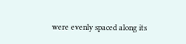were evenly spaced along its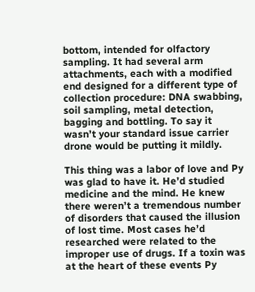bottom, intended for olfactory sampling. It had several arm attachments, each with a modified end designed for a different type of collection procedure: DNA swabbing, soil sampling, metal detection, bagging and bottling. To say it wasn’t your standard issue carrier drone would be putting it mildly.

This thing was a labor of love and Py was glad to have it. He’d studied medicine and the mind. He knew there weren’t a tremendous number of disorders that caused the illusion of lost time. Most cases he’d researched were related to the improper use of drugs. If a toxin was at the heart of these events Py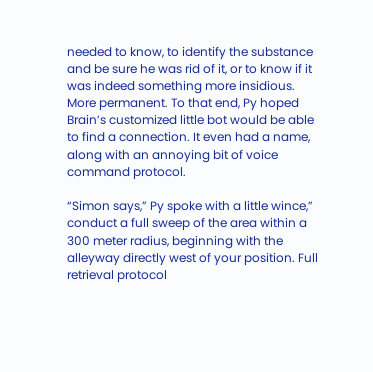needed to know, to identify the substance and be sure he was rid of it, or to know if it was indeed something more insidious. More permanent. To that end, Py hoped Brain’s customized little bot would be able to find a connection. It even had a name, along with an annoying bit of voice command protocol.

“Simon says,” Py spoke with a little wince,” conduct a full sweep of the area within a 300 meter radius, beginning with the alleyway directly west of your position. Full retrieval protocol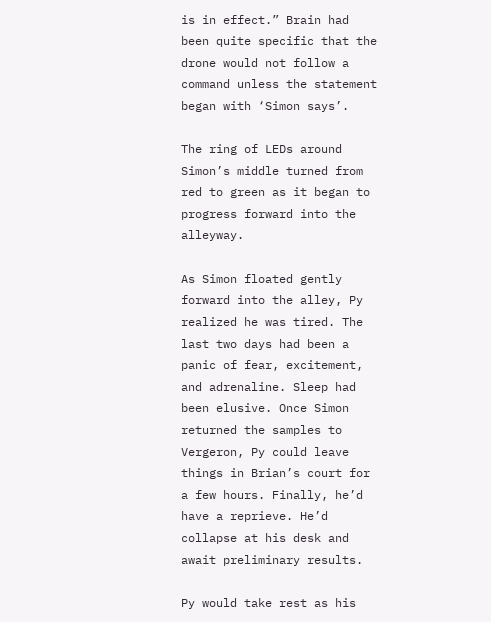is in effect.” Brain had been quite specific that the drone would not follow a command unless the statement began with ‘Simon says’.

The ring of LEDs around Simon’s middle turned from red to green as it began to progress forward into the alleyway.

As Simon floated gently forward into the alley, Py realized he was tired. The last two days had been a panic of fear, excitement, and adrenaline. Sleep had been elusive. Once Simon returned the samples to Vergeron, Py could leave things in Brian’s court for a few hours. Finally, he’d have a reprieve. He’d collapse at his desk and await preliminary results.

Py would take rest as his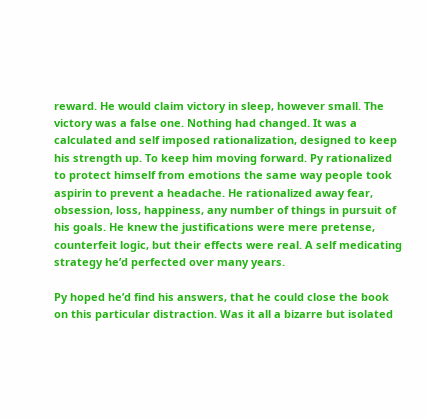reward. He would claim victory in sleep, however small. The victory was a false one. Nothing had changed. It was a calculated and self imposed rationalization, designed to keep his strength up. To keep him moving forward. Py rationalized to protect himself from emotions the same way people took aspirin to prevent a headache. He rationalized away fear, obsession, loss, happiness, any number of things in pursuit of his goals. He knew the justifications were mere pretense, counterfeit logic, but their effects were real. A self medicating strategy he’d perfected over many years.

Py hoped he’d find his answers, that he could close the book on this particular distraction. Was it all a bizarre but isolated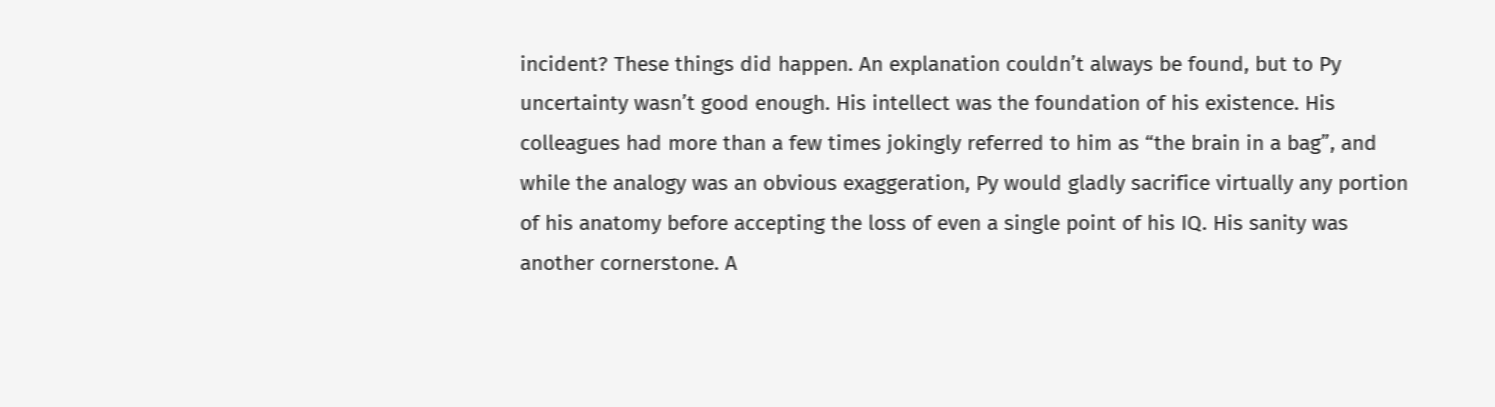incident? These things did happen. An explanation couldn’t always be found, but to Py uncertainty wasn’t good enough. His intellect was the foundation of his existence. His colleagues had more than a few times jokingly referred to him as “the brain in a bag”, and while the analogy was an obvious exaggeration, Py would gladly sacrifice virtually any portion of his anatomy before accepting the loss of even a single point of his IQ. His sanity was another cornerstone. A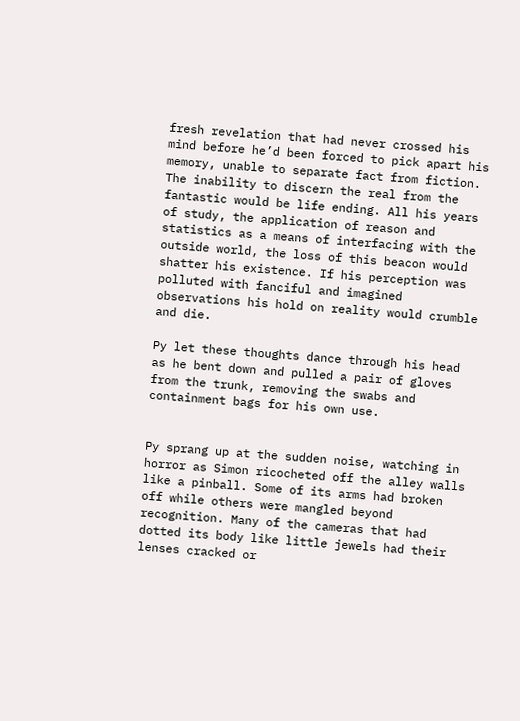fresh revelation that had never crossed his mind before he’d been forced to pick apart his memory, unable to separate fact from fiction. The inability to discern the real from the fantastic would be life ending. All his years of study, the application of reason and statistics as a means of interfacing with the outside world, the loss of this beacon would shatter his existence. If his perception was polluted with fanciful and imagined observations his hold on reality would crumble and die.

Py let these thoughts dance through his head as he bent down and pulled a pair of gloves from the trunk, removing the swabs and containment bags for his own use.


Py sprang up at the sudden noise, watching in horror as Simon ricocheted off the alley walls like a pinball. Some of its arms had broken off while others were mangled beyond recognition. Many of the cameras that had dotted its body like little jewels had their lenses cracked or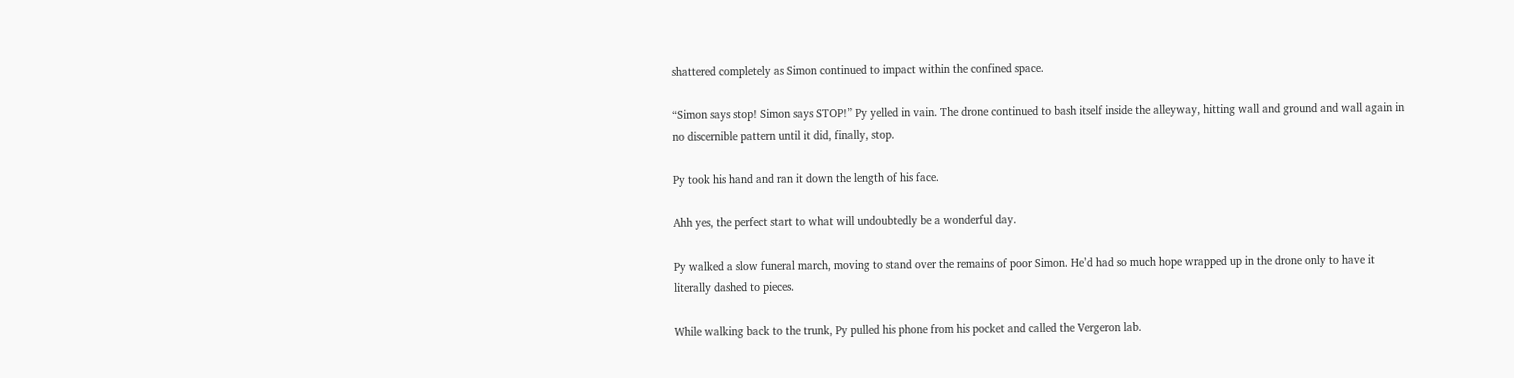shattered completely as Simon continued to impact within the confined space.

“Simon says stop! Simon says STOP!” Py yelled in vain. The drone continued to bash itself inside the alleyway, hitting wall and ground and wall again in no discernible pattern until it did, finally, stop.

Py took his hand and ran it down the length of his face.

Ahh yes, the perfect start to what will undoubtedly be a wonderful day.

Py walked a slow funeral march, moving to stand over the remains of poor Simon. He’d had so much hope wrapped up in the drone only to have it literally dashed to pieces.

While walking back to the trunk, Py pulled his phone from his pocket and called the Vergeron lab.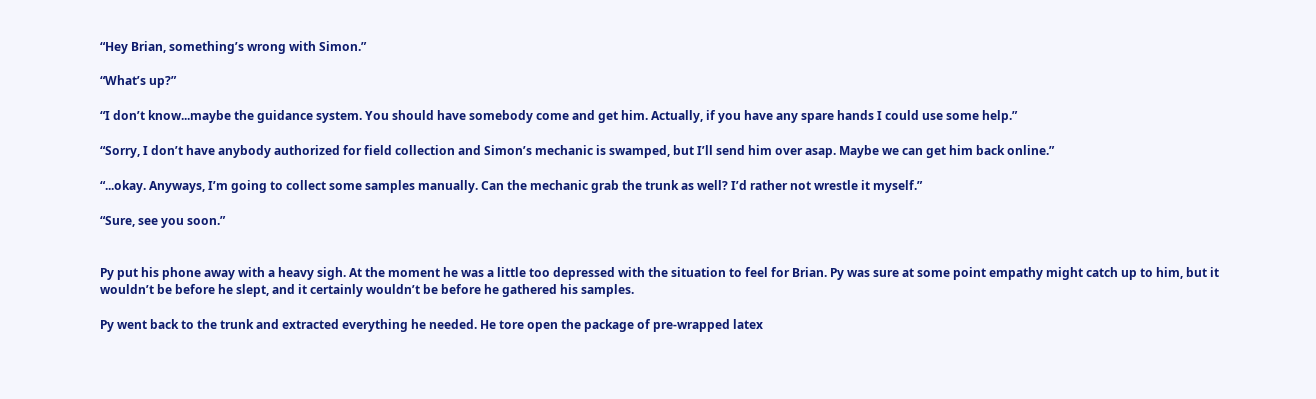“Hey Brian, something’s wrong with Simon.”

“What’s up?”

“I don’t know...maybe the guidance system. You should have somebody come and get him. Actually, if you have any spare hands I could use some help.”

“Sorry, I don’t have anybody authorized for field collection and Simon’s mechanic is swamped, but I’ll send him over asap. Maybe we can get him back online.”

“...okay. Anyways, I’m going to collect some samples manually. Can the mechanic grab the trunk as well? I’d rather not wrestle it myself.”

“Sure, see you soon.”


Py put his phone away with a heavy sigh. At the moment he was a little too depressed with the situation to feel for Brian. Py was sure at some point empathy might catch up to him, but it wouldn’t be before he slept, and it certainly wouldn’t be before he gathered his samples.

Py went back to the trunk and extracted everything he needed. He tore open the package of pre-wrapped latex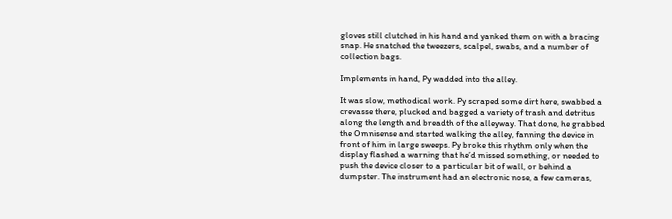gloves still clutched in his hand and yanked them on with a bracing snap. He snatched the tweezers, scalpel, swabs, and a number of collection bags.

Implements in hand, Py wadded into the alley.

It was slow, methodical work. Py scraped some dirt here, swabbed a crevasse there, plucked and bagged a variety of trash and detritus along the length and breadth of the alleyway. That done, he grabbed the Omnisense and started walking the alley, fanning the device in front of him in large sweeps. Py broke this rhythm only when the display flashed a warning that he’d missed something, or needed to push the device closer to a particular bit of wall, or behind a dumpster. The instrument had an electronic nose, a few cameras,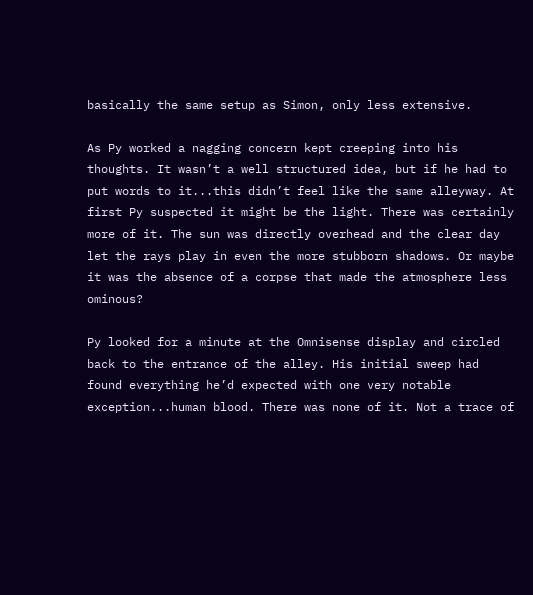basically the same setup as Simon, only less extensive.

As Py worked a nagging concern kept creeping into his thoughts. It wasn’t a well structured idea, but if he had to put words to it...this didn’t feel like the same alleyway. At first Py suspected it might be the light. There was certainly more of it. The sun was directly overhead and the clear day let the rays play in even the more stubborn shadows. Or maybe it was the absence of a corpse that made the atmosphere less ominous?

Py looked for a minute at the Omnisense display and circled back to the entrance of the alley. His initial sweep had found everything he’d expected with one very notable exception...human blood. There was none of it. Not a trace of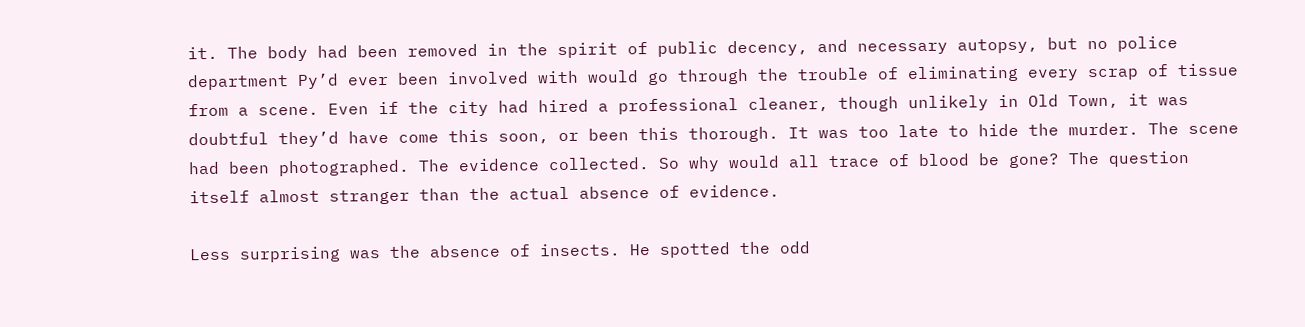it. The body had been removed in the spirit of public decency, and necessary autopsy, but no police department Py’d ever been involved with would go through the trouble of eliminating every scrap of tissue from a scene. Even if the city had hired a professional cleaner, though unlikely in Old Town, it was doubtful they’d have come this soon, or been this thorough. It was too late to hide the murder. The scene had been photographed. The evidence collected. So why would all trace of blood be gone? The question itself almost stranger than the actual absence of evidence.

Less surprising was the absence of insects. He spotted the odd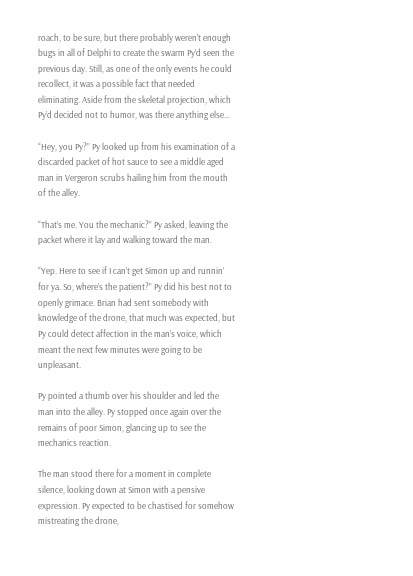roach, to be sure, but there probably weren't enough bugs in all of Delphi to create the swarm Py’d seen the previous day. Still, as one of the only events he could recollect, it was a possible fact that needed eliminating. Aside from the skeletal projection, which Py’d decided not to humor, was there anything else…

“Hey, you Py?” Py looked up from his examination of a discarded packet of hot sauce to see a middle aged man in Vergeron scrubs hailing him from the mouth of the alley.

“That’s me. You the mechanic?” Py asked, leaving the packet where it lay and walking toward the man.

“Yep. Here to see if I can’t get Simon up and runnin’ for ya. So, where’s the patient?” Py did his best not to openly grimace. Brian had sent somebody with knowledge of the drone, that much was expected, but Py could detect affection in the man’s voice, which meant the next few minutes were going to be unpleasant.

Py pointed a thumb over his shoulder and led the man into the alley. Py stopped once again over the remains of poor Simon, glancing up to see the mechanics reaction.

The man stood there for a moment in complete silence, looking down at Simon with a pensive expression. Py expected to be chastised for somehow mistreating the drone,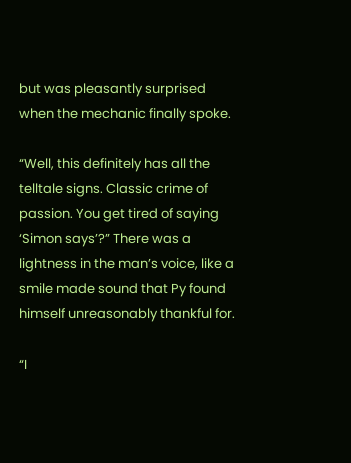but was pleasantly surprised when the mechanic finally spoke.

“Well, this definitely has all the telltale signs. Classic crime of passion. You get tired of saying ‘Simon says’?” There was a lightness in the man’s voice, like a smile made sound that Py found himself unreasonably thankful for.

“I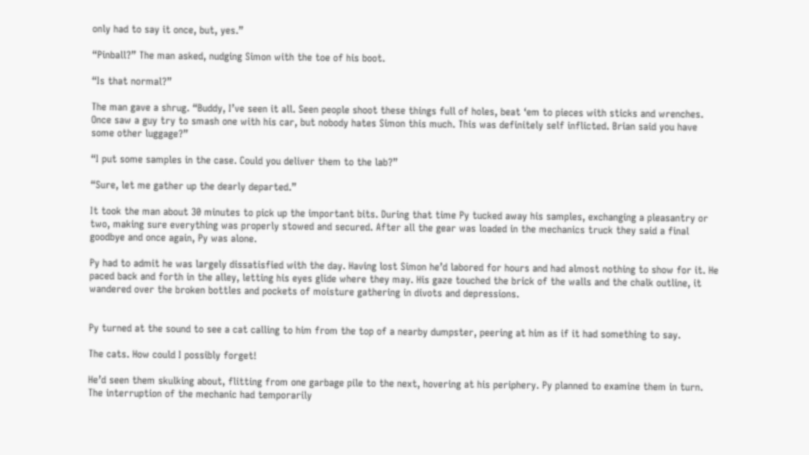only had to say it once, but, yes.”

“Pinball?” The man asked, nudging Simon with the toe of his boot.

“Is that normal?”

The man gave a shrug. “Buddy, I’ve seen it all. Seen people shoot these things full of holes, beat ‘em to pieces with sticks and wrenches. Once saw a guy try to smash one with his car, but nobody hates Simon this much. This was definitely self inflicted. Brian said you have some other luggage?”

“I put some samples in the case. Could you deliver them to the lab?”

“Sure, let me gather up the dearly departed.”

It took the man about 30 minutes to pick up the important bits. During that time Py tucked away his samples, exchanging a pleasantry or two, making sure everything was properly stowed and secured. After all the gear was loaded in the mechanics truck they said a final goodbye and once again, Py was alone.

Py had to admit he was largely dissatisfied with the day. Having lost Simon he’d labored for hours and had almost nothing to show for it. He paced back and forth in the alley, letting his eyes glide where they may. His gaze touched the brick of the walls and the chalk outline, it wandered over the broken bottles and pockets of moisture gathering in divots and depressions.


Py turned at the sound to see a cat calling to him from the top of a nearby dumpster, peering at him as if it had something to say.

The cats. How could I possibly forget!

He’d seen them skulking about, flitting from one garbage pile to the next, hovering at his periphery. Py planned to examine them in turn. The interruption of the mechanic had temporarily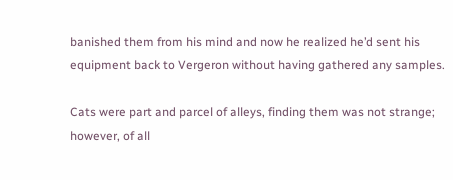banished them from his mind and now he realized he’d sent his equipment back to Vergeron without having gathered any samples.

Cats were part and parcel of alleys, finding them was not strange; however, of all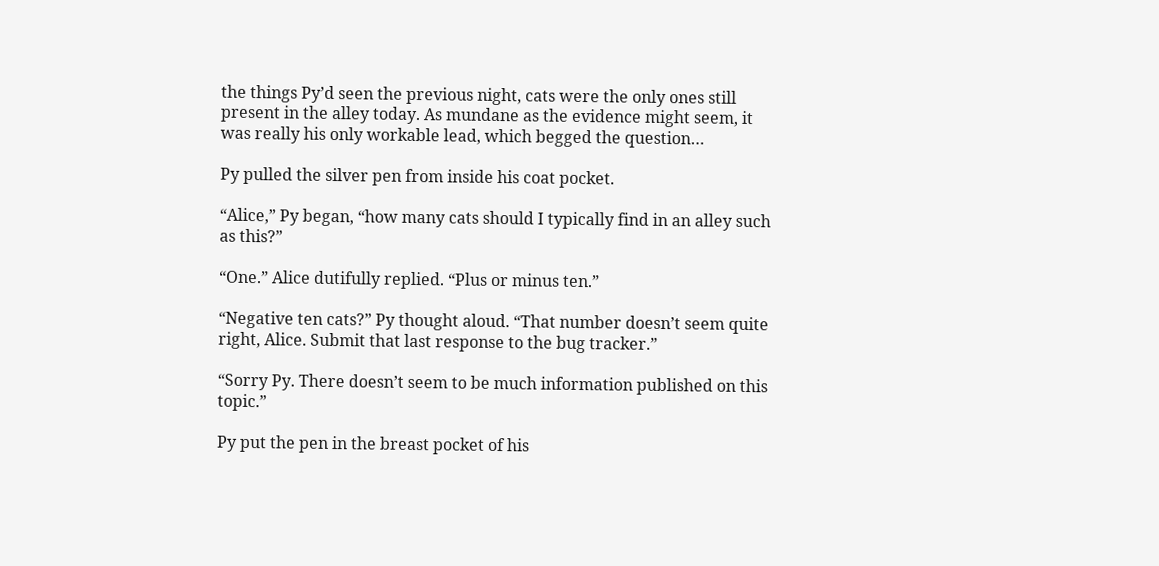the things Py’d seen the previous night, cats were the only ones still present in the alley today. As mundane as the evidence might seem, it was really his only workable lead, which begged the question…

Py pulled the silver pen from inside his coat pocket.

“Alice,” Py began, “how many cats should I typically find in an alley such as this?”

“One.” Alice dutifully replied. “Plus or minus ten.”

“Negative ten cats?” Py thought aloud. “That number doesn’t seem quite right, Alice. Submit that last response to the bug tracker.”

“Sorry Py. There doesn’t seem to be much information published on this topic.”

Py put the pen in the breast pocket of his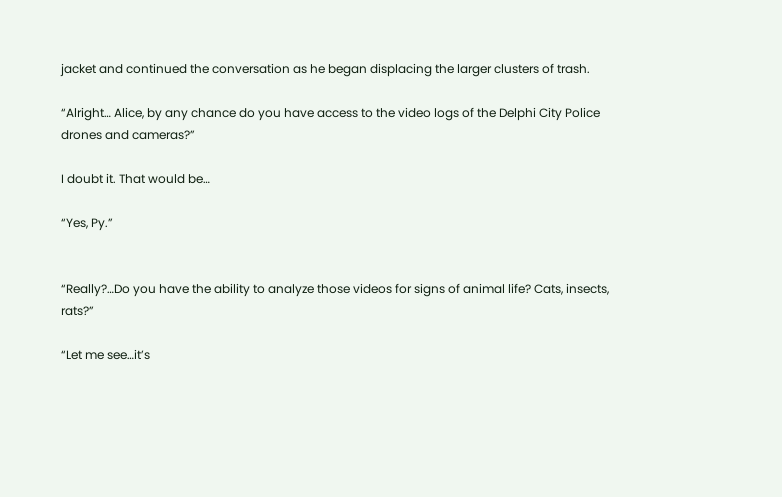jacket and continued the conversation as he began displacing the larger clusters of trash.

“Alright… Alice, by any chance do you have access to the video logs of the Delphi City Police drones and cameras?”

I doubt it. That would be…

“Yes, Py.”


“Really?…Do you have the ability to analyze those videos for signs of animal life? Cats, insects, rats?”

“Let me see…it’s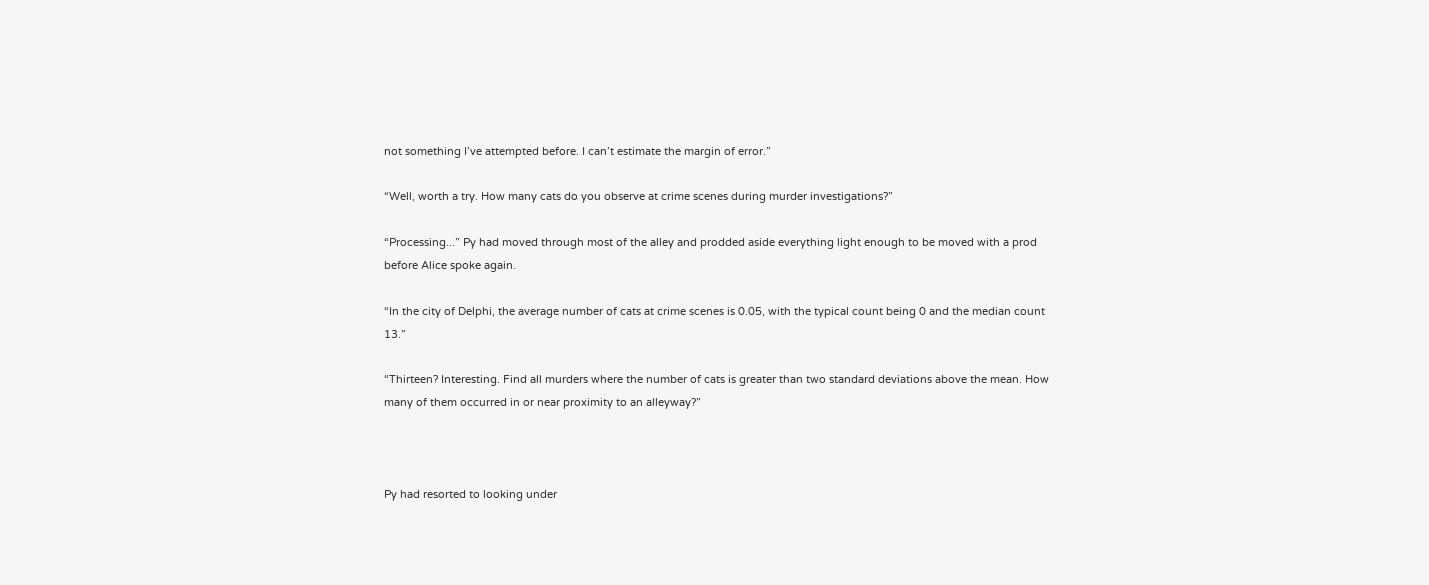not something I’ve attempted before. I can’t estimate the margin of error.”

“Well, worth a try. How many cats do you observe at crime scenes during murder investigations?”

“Processing...” Py had moved through most of the alley and prodded aside everything light enough to be moved with a prod before Alice spoke again.

“In the city of Delphi, the average number of cats at crime scenes is 0.05, with the typical count being 0 and the median count 13.”

“Thirteen? Interesting. Find all murders where the number of cats is greater than two standard deviations above the mean. How many of them occurred in or near proximity to an alleyway?”



Py had resorted to looking under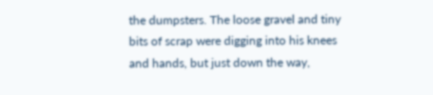the dumpsters. The loose gravel and tiny bits of scrap were digging into his knees and hands, but just down the way,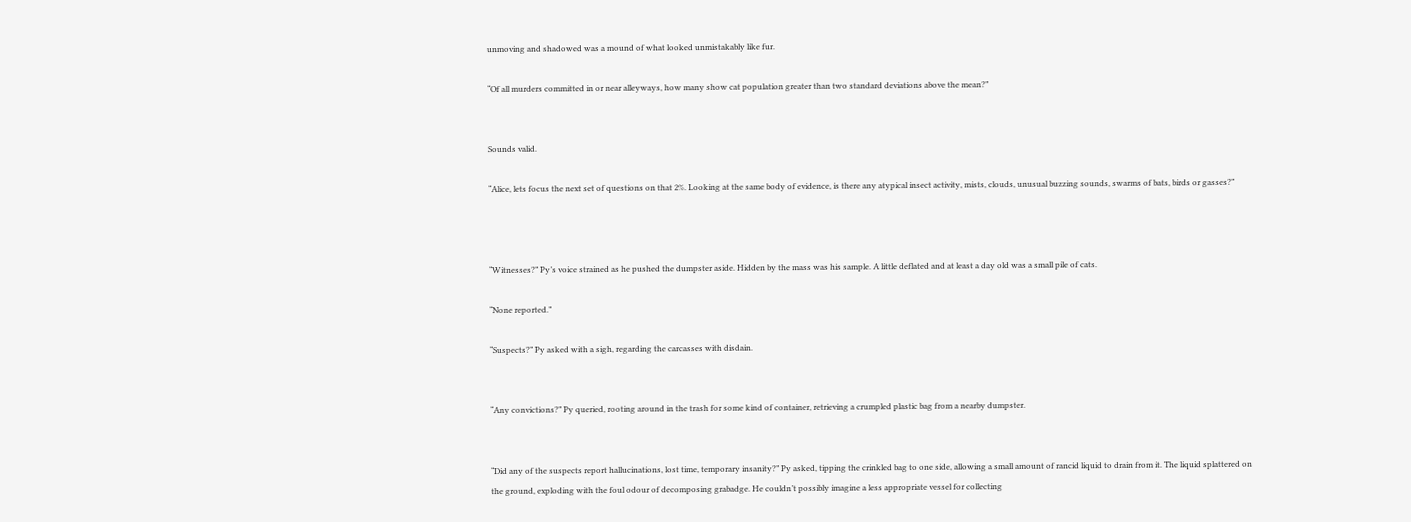unmoving and shadowed was a mound of what looked unmistakably like fur.

“Of all murders committed in or near alleyways, how many show cat population greater than two standard deviations above the mean?”


Sounds valid.

“Alice, lets focus the next set of questions on that 2%. Looking at the same body of evidence, is there any atypical insect activity, mists, clouds, unusual buzzing sounds, swarms of bats, birds or gasses?”



“Witnesses?” Py’s voice strained as he pushed the dumpster aside. Hidden by the mass was his sample. A little deflated and at least a day old was a small pile of cats.

“None reported.”

“Suspects?” Py asked with a sigh, regarding the carcasses with disdain.


“Any convictions?” Py queried, rooting around in the trash for some kind of container, retrieving a crumpled plastic bag from a nearby dumpster.


“Did any of the suspects report hallucinations, lost time, temporary insanity?” Py asked, tipping the crinkled bag to one side, allowing a small amount of rancid liquid to drain from it. The liquid splattered on the ground, exploding with the foul odour of decomposing grabadge. He couldn’t possibly imagine a less appropriate vessel for collecting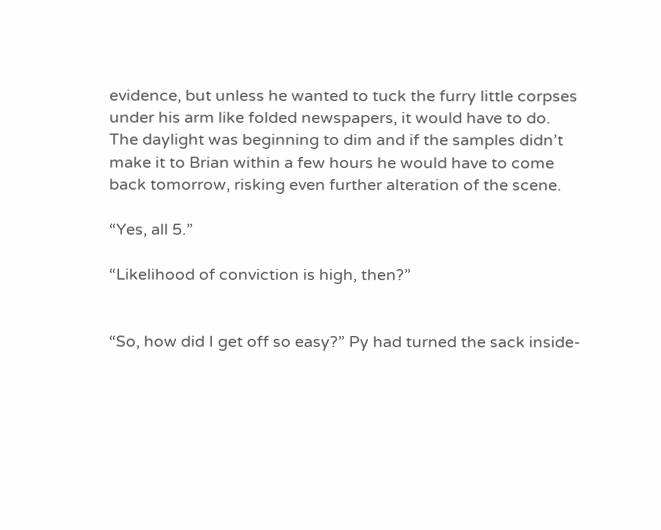evidence, but unless he wanted to tuck the furry little corpses under his arm like folded newspapers, it would have to do. The daylight was beginning to dim and if the samples didn’t make it to Brian within a few hours he would have to come back tomorrow, risking even further alteration of the scene.

“Yes, all 5.”

“Likelihood of conviction is high, then?”


“So, how did I get off so easy?” Py had turned the sack inside-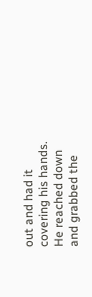out and had it covering his hands. He reached down and grabbed the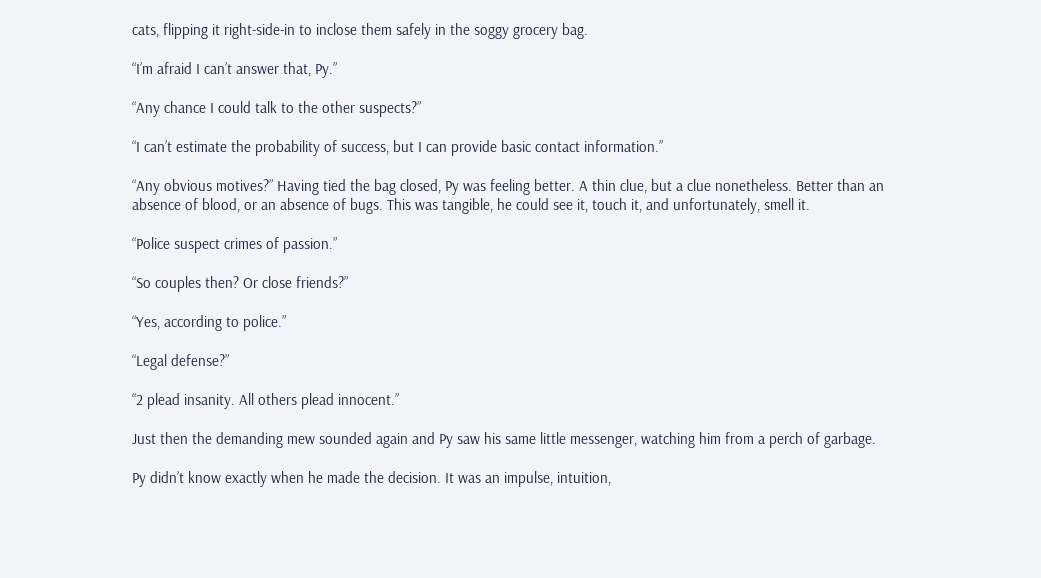cats, flipping it right-side-in to inclose them safely in the soggy grocery bag.

“I’m afraid I can’t answer that, Py.”

“Any chance I could talk to the other suspects?”

“I can’t estimate the probability of success, but I can provide basic contact information.”

“Any obvious motives?” Having tied the bag closed, Py was feeling better. A thin clue, but a clue nonetheless. Better than an absence of blood, or an absence of bugs. This was tangible, he could see it, touch it, and unfortunately, smell it.

“Police suspect crimes of passion.”

“So couples then? Or close friends?”

“Yes, according to police.”

“Legal defense?”

“2 plead insanity. All others plead innocent.”

Just then the demanding mew sounded again and Py saw his same little messenger, watching him from a perch of garbage.

Py didn’t know exactly when he made the decision. It was an impulse, intuition,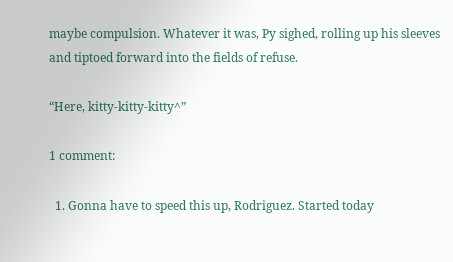maybe compulsion. Whatever it was, Py sighed, rolling up his sleeves and tiptoed forward into the fields of refuse.

“Here, kitty-kitty-kitty^”

1 comment:

  1. Gonna have to speed this up, Rodriguez. Started today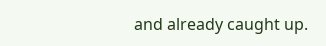and already caught up.